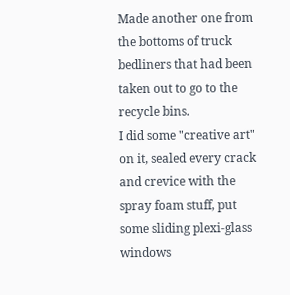Made another one from the bottoms of truck bedliners that had been taken out to go to the recycle bins.
I did some "creative art" on it, sealed every crack and crevice with the spray foam stuff, put some sliding plexi-glass windows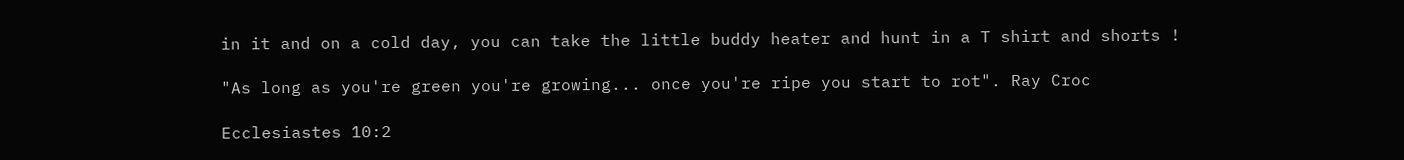in it and on a cold day, you can take the little buddy heater and hunt in a T shirt and shorts !

"As long as you're green you're growing... once you're ripe you start to rot". Ray Croc

Ecclesiastes 10:2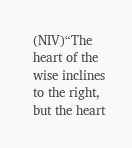(NIV)“The heart of the wise inclines to the right, but the heart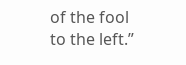of the fool to the left.”